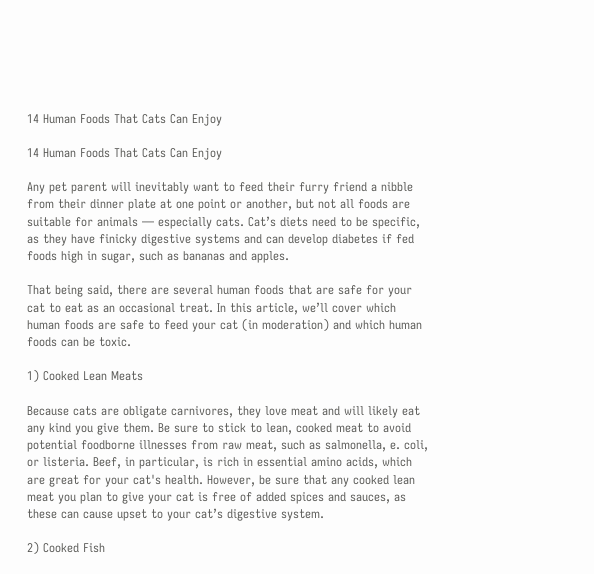14 Human Foods That Cats Can Enjoy

14 Human Foods That Cats Can Enjoy

Any pet parent will inevitably want to feed their furry friend a nibble from their dinner plate at one point or another, but not all foods are suitable for animals — especially cats. Cat’s diets need to be specific, as they have finicky digestive systems and can develop diabetes if fed foods high in sugar, such as bananas and apples.

That being said, there are several human foods that are safe for your cat to eat as an occasional treat. In this article, we’ll cover which human foods are safe to feed your cat (in moderation) and which human foods can be toxic.

1) Cooked Lean Meats

Because cats are obligate carnivores, they love meat and will likely eat any kind you give them. Be sure to stick to lean, cooked meat to avoid potential foodborne illnesses from raw meat, such as salmonella, e. coli, or listeria. Beef, in particular, is rich in essential amino acids, which are great for your cat's health. However, be sure that any cooked lean meat you plan to give your cat is free of added spices and sauces, as these can cause upset to your cat’s digestive system.

2) Cooked Fish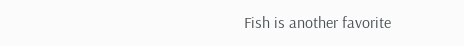Fish is another favorite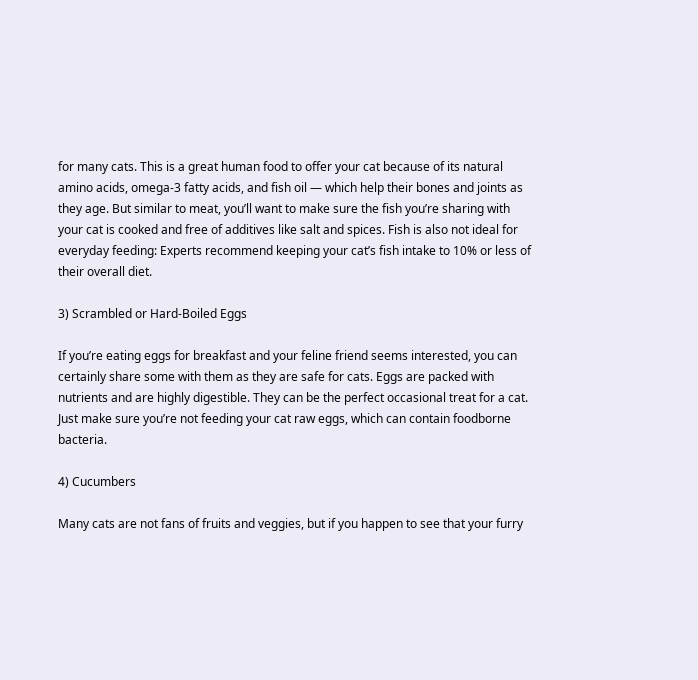for many cats. This is a great human food to offer your cat because of its natural amino acids, omega-3 fatty acids, and fish oil — which help their bones and joints as they age. But similar to meat, you’ll want to make sure the fish you’re sharing with your cat is cooked and free of additives like salt and spices. Fish is also not ideal for everyday feeding: Experts recommend keeping your cat’s fish intake to 10% or less of their overall diet.

3) Scrambled or Hard-Boiled Eggs

If you’re eating eggs for breakfast and your feline friend seems interested, you can certainly share some with them as they are safe for cats. Eggs are packed with nutrients and are highly digestible. They can be the perfect occasional treat for a cat. Just make sure you’re not feeding your cat raw eggs, which can contain foodborne bacteria.

4) Cucumbers

Many cats are not fans of fruits and veggies, but if you happen to see that your furry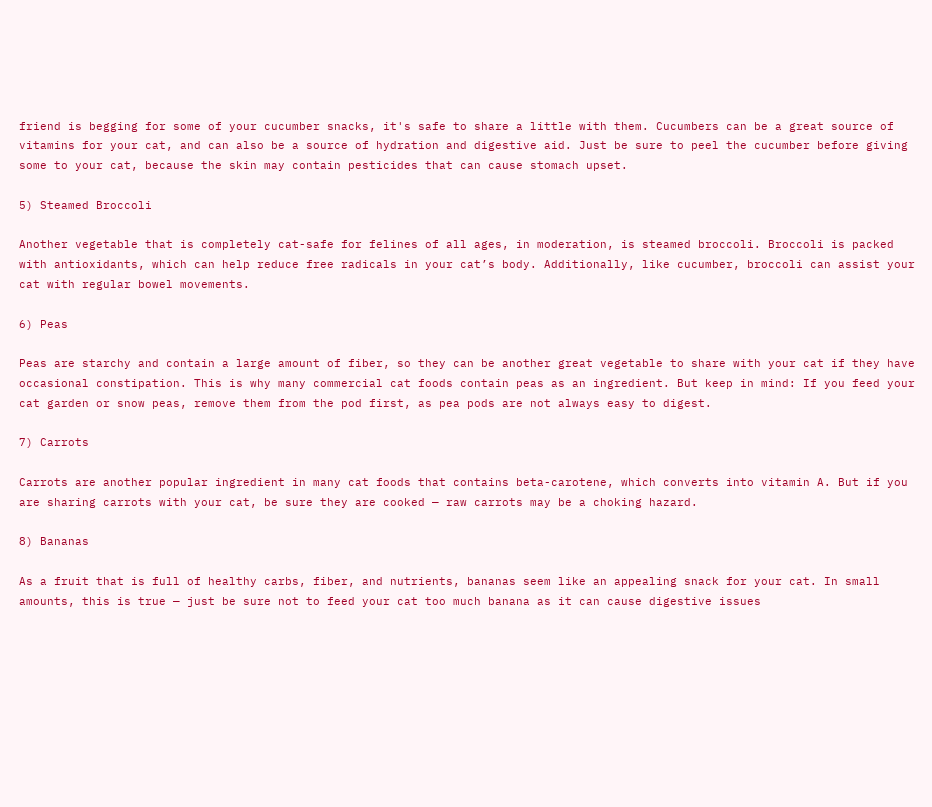friend is begging for some of your cucumber snacks, it's safe to share a little with them. Cucumbers can be a great source of vitamins for your cat, and can also be a source of hydration and digestive aid. Just be sure to peel the cucumber before giving some to your cat, because the skin may contain pesticides that can cause stomach upset.

5) Steamed Broccoli

Another vegetable that is completely cat-safe for felines of all ages, in moderation, is steamed broccoli. Broccoli is packed with antioxidants, which can help reduce free radicals in your cat’s body. Additionally, like cucumber, broccoli can assist your cat with regular bowel movements.

6) Peas

Peas are starchy and contain a large amount of fiber, so they can be another great vegetable to share with your cat if they have occasional constipation. This is why many commercial cat foods contain peas as an ingredient. But keep in mind: If you feed your cat garden or snow peas, remove them from the pod first, as pea pods are not always easy to digest.

7) Carrots

Carrots are another popular ingredient in many cat foods that contains beta-carotene, which converts into vitamin A. But if you are sharing carrots with your cat, be sure they are cooked — raw carrots may be a choking hazard.

8) Bananas

As a fruit that is full of healthy carbs, fiber, and nutrients, bananas seem like an appealing snack for your cat. In small amounts, this is true — just be sure not to feed your cat too much banana as it can cause digestive issues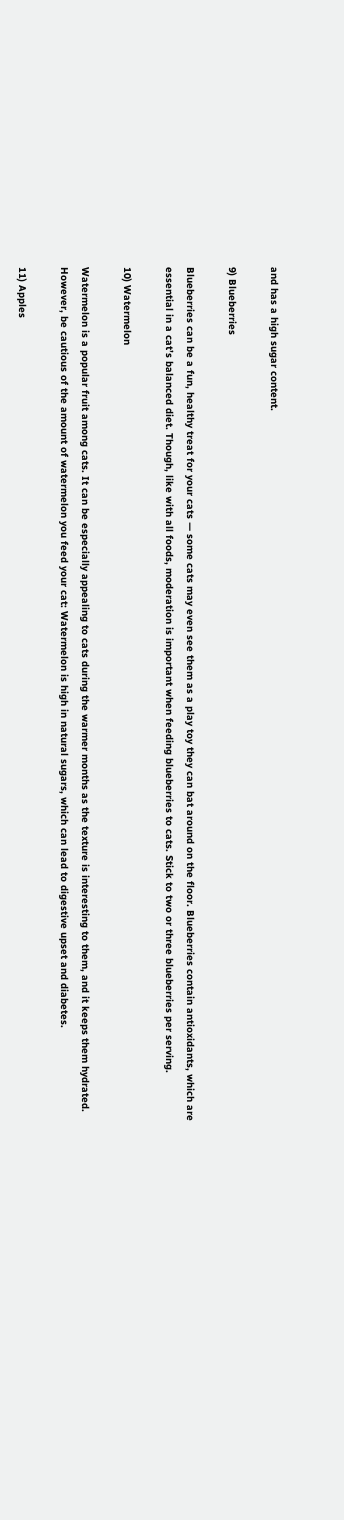and has a high sugar content.

9) Blueberries

Blueberries can be a fun, healthy treat for your cats — some cats may even see them as a play toy they can bat around on the floor. Blueberries contain antioxidants, which are essential in a cat’s balanced diet. Though, like with all foods, moderation is important when feeding blueberries to cats. Stick to two or three blueberries per serving.

10) Watermelon

Watermelon is a popular fruit among cats. It can be especially appealing to cats during the warmer months as the texture is interesting to them, and it keeps them hydrated. However, be cautious of the amount of watermelon you feed your cat: Watermelon is high in natural sugars, which can lead to digestive upset and diabetes.

11) Apples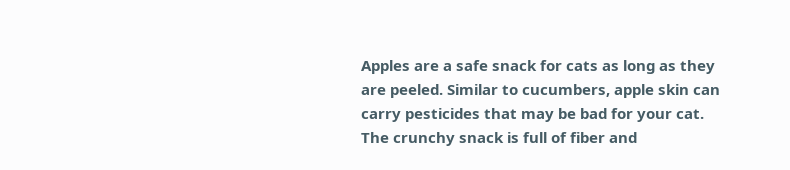Apples are a safe snack for cats as long as they are peeled. Similar to cucumbers, apple skin can carry pesticides that may be bad for your cat. The crunchy snack is full of fiber and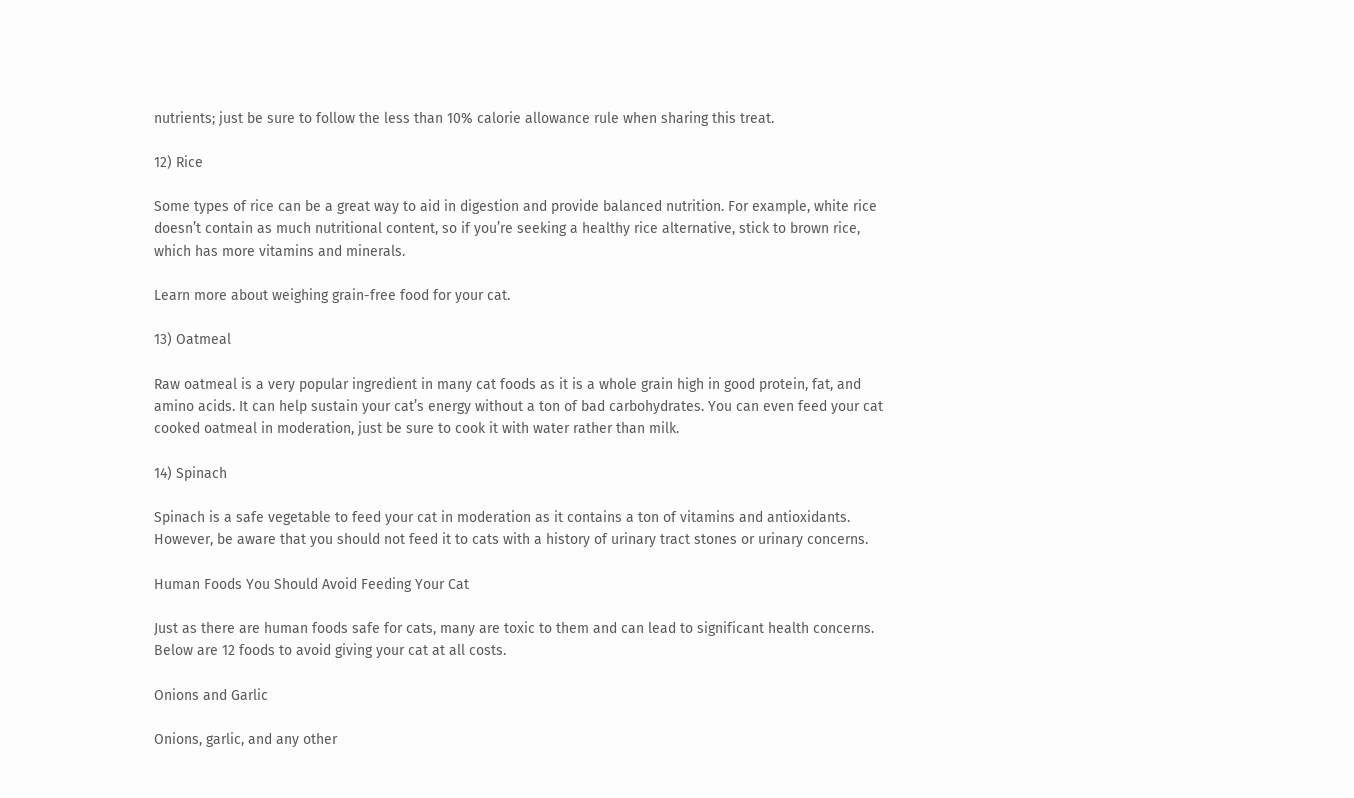nutrients; just be sure to follow the less than 10% calorie allowance rule when sharing this treat.

12) Rice

Some types of rice can be a great way to aid in digestion and provide balanced nutrition. For example, white rice doesn’t contain as much nutritional content, so if you’re seeking a healthy rice alternative, stick to brown rice, which has more vitamins and minerals.

Learn more about weighing grain-free food for your cat.

13) Oatmeal

Raw oatmeal is a very popular ingredient in many cat foods as it is a whole grain high in good protein, fat, and amino acids. It can help sustain your cat’s energy without a ton of bad carbohydrates. You can even feed your cat cooked oatmeal in moderation, just be sure to cook it with water rather than milk.

14) Spinach

Spinach is a safe vegetable to feed your cat in moderation as it contains a ton of vitamins and antioxidants. However, be aware that you should not feed it to cats with a history of urinary tract stones or urinary concerns.

Human Foods You Should Avoid Feeding Your Cat

Just as there are human foods safe for cats, many are toxic to them and can lead to significant health concerns. Below are 12 foods to avoid giving your cat at all costs.

Onions and Garlic

Onions, garlic, and any other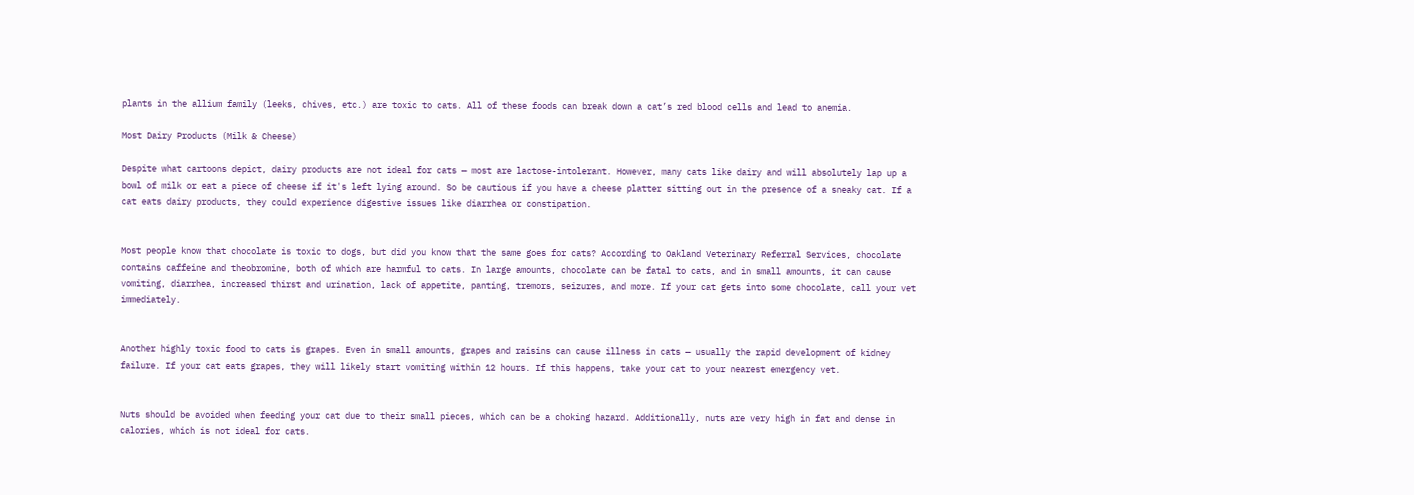plants in the allium family (leeks, chives, etc.) are toxic to cats. All of these foods can break down a cat’s red blood cells and lead to anemia.

Most Dairy Products (Milk & Cheese)

Despite what cartoons depict, dairy products are not ideal for cats — most are lactose-intolerant. However, many cats like dairy and will absolutely lap up a bowl of milk or eat a piece of cheese if it's left lying around. So be cautious if you have a cheese platter sitting out in the presence of a sneaky cat. If a cat eats dairy products, they could experience digestive issues like diarrhea or constipation.


Most people know that chocolate is toxic to dogs, but did you know that the same goes for cats? According to Oakland Veterinary Referral Services, chocolate contains caffeine and theobromine, both of which are harmful to cats. In large amounts, chocolate can be fatal to cats, and in small amounts, it can cause vomiting, diarrhea, increased thirst and urination, lack of appetite, panting, tremors, seizures, and more. If your cat gets into some chocolate, call your vet immediately.


Another highly toxic food to cats is grapes. Even in small amounts, grapes and raisins can cause illness in cats — usually the rapid development of kidney failure. If your cat eats grapes, they will likely start vomiting within 12 hours. If this happens, take your cat to your nearest emergency vet.


Nuts should be avoided when feeding your cat due to their small pieces, which can be a choking hazard. Additionally, nuts are very high in fat and dense in calories, which is not ideal for cats.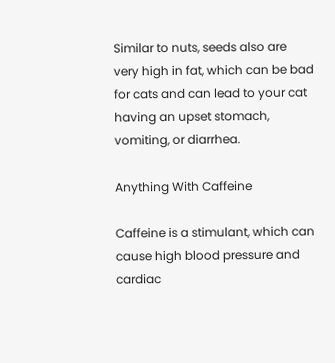Similar to nuts, seeds also are very high in fat, which can be bad for cats and can lead to your cat having an upset stomach, vomiting, or diarrhea.

Anything With Caffeine

Caffeine is a stimulant, which can cause high blood pressure and cardiac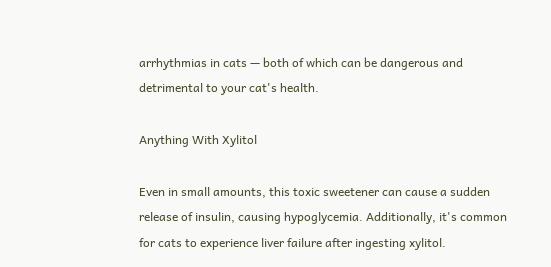arrhythmias in cats — both of which can be dangerous and detrimental to your cat's health.

Anything With Xylitol

Even in small amounts, this toxic sweetener can cause a sudden release of insulin, causing hypoglycemia. Additionally, it's common for cats to experience liver failure after ingesting xylitol.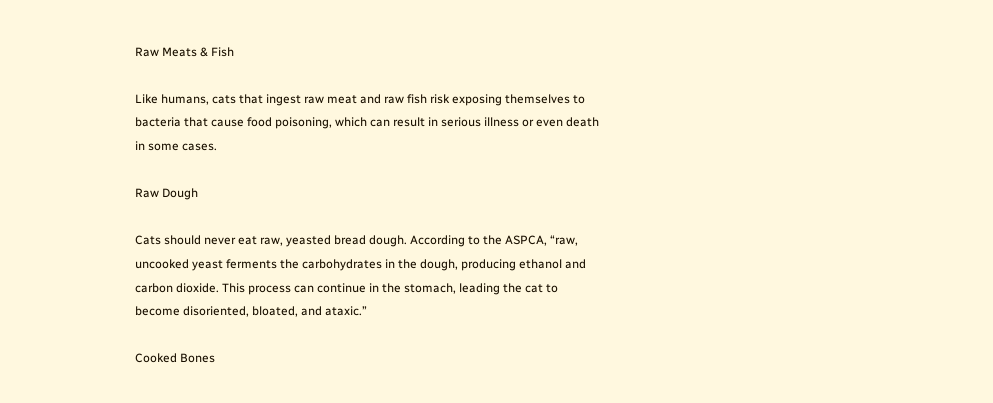Raw Meats & Fish

Like humans, cats that ingest raw meat and raw fish risk exposing themselves to bacteria that cause food poisoning, which can result in serious illness or even death in some cases.

Raw Dough

Cats should never eat raw, yeasted bread dough. According to the ASPCA, “raw, uncooked yeast ferments the carbohydrates in the dough, producing ethanol and carbon dioxide. This process can continue in the stomach, leading the cat to become disoriented, bloated, and ataxic.”

Cooked Bones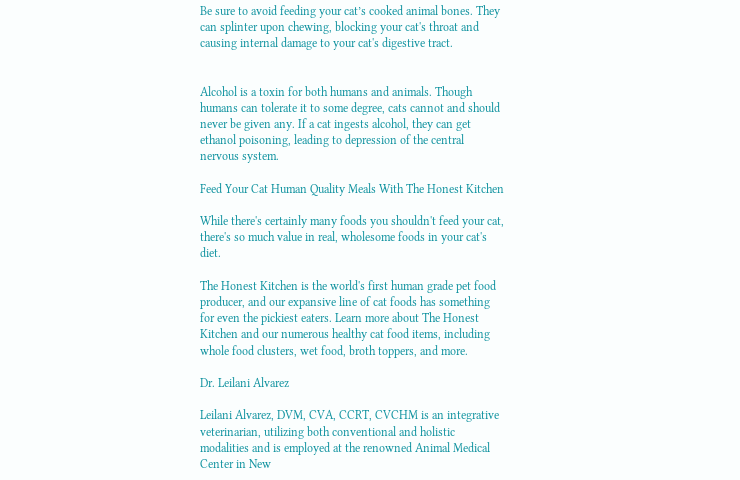Be sure to avoid feeding your cat’s cooked animal bones. They can splinter upon chewing, blocking your cat's throat and causing internal damage to your cat's digestive tract.


Alcohol is a toxin for both humans and animals. Though humans can tolerate it to some degree, cats cannot and should never be given any. If a cat ingests alcohol, they can get ethanol poisoning, leading to depression of the central nervous system.

Feed Your Cat Human Quality Meals With The Honest Kitchen

While there's certainly many foods you shouldn't feed your cat, there's so much value in real, wholesome foods in your cat's diet.

The Honest Kitchen is the world's first human grade pet food producer, and our expansive line of cat foods has something for even the pickiest eaters. Learn more about The Honest Kitchen and our numerous healthy cat food items, including whole food clusters, wet food, broth toppers, and more.

Dr. Leilani Alvarez

Leilani Alvarez, DVM, CVA, CCRT, CVCHM is an integrative veterinarian, utilizing both conventional and holistic modalities and is employed at the renowned Animal Medical Center in New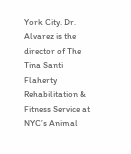York City. Dr. Alvarez is the director of The Tina Santi Flaherty Rehabilitation & Fitness Service at NYC’s Animal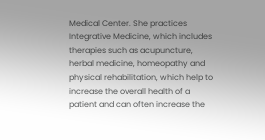Medical Center. She practices Integrative Medicine, which includes therapies such as acupuncture, herbal medicine, homeopathy and physical rehabilitation, which help to increase the overall health of a patient and can often increase the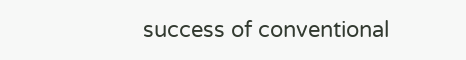success of conventional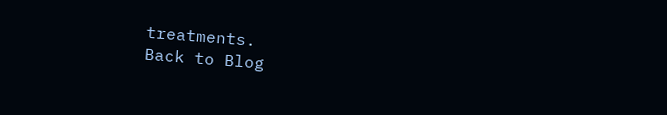treatments.
Back to Blog